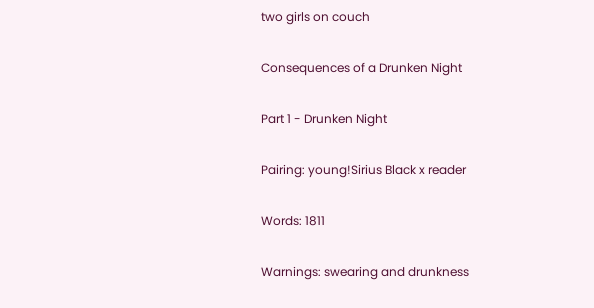two girls on couch

Consequences of a Drunken Night

Part 1 - Drunken Night

Pairing: young!Sirius Black x reader

Words: 1811

Warnings: swearing and drunkness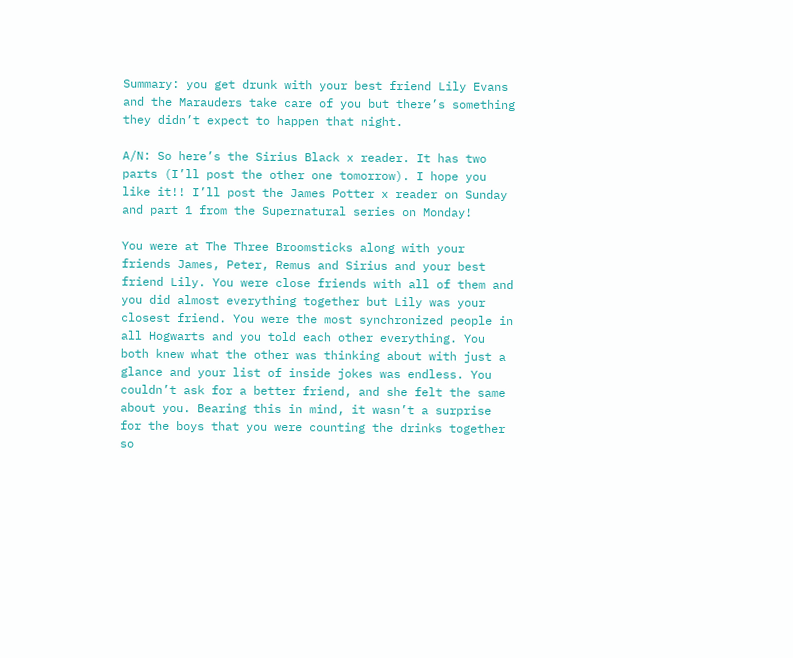Summary: you get drunk with your best friend Lily Evans and the Marauders take care of you but there’s something they didn’t expect to happen that night.

A/N: So here’s the Sirius Black x reader. It has two parts (I’ll post the other one tomorrow). I hope you like it!! I’ll post the James Potter x reader on Sunday and part 1 from the Supernatural series on Monday!

You were at The Three Broomsticks along with your friends James, Peter, Remus and Sirius and your best friend Lily. You were close friends with all of them and you did almost everything together but Lily was your closest friend. You were the most synchronized people in all Hogwarts and you told each other everything. You both knew what the other was thinking about with just a glance and your list of inside jokes was endless. You couldn’t ask for a better friend, and she felt the same about you. Bearing this in mind, it wasn’t a surprise for the boys that you were counting the drinks together so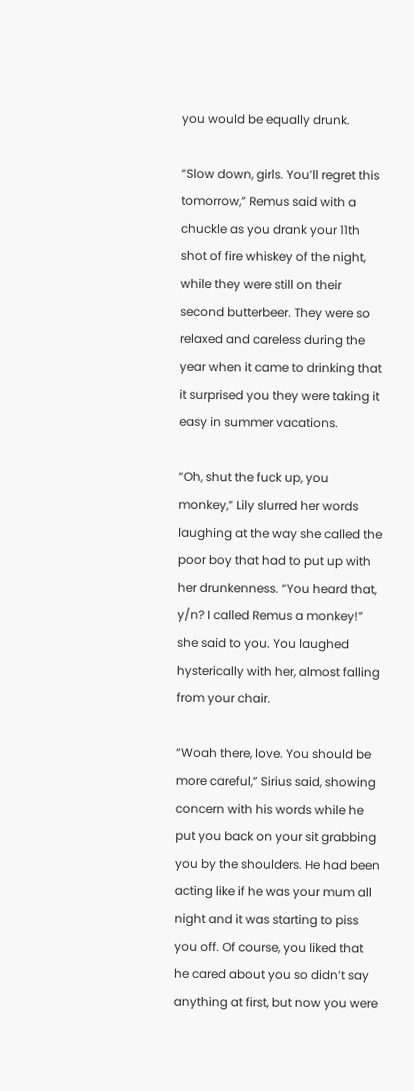you would be equally drunk.

“Slow down, girls. You’ll regret this tomorrow,” Remus said with a chuckle as you drank your 11th shot of fire whiskey of the night, while they were still on their second butterbeer. They were so relaxed and careless during the year when it came to drinking that it surprised you they were taking it easy in summer vacations.

“Oh, shut the fuck up, you monkey,” Lily slurred her words laughing at the way she called the poor boy that had to put up with her drunkenness. “You heard that, y/n? I called Remus a monkey!” she said to you. You laughed hysterically with her, almost falling from your chair.

“Woah there, love. You should be more careful,” Sirius said, showing concern with his words while he put you back on your sit grabbing you by the shoulders. He had been acting like if he was your mum all night and it was starting to piss you off. Of course, you liked that he cared about you so didn’t say anything at first, but now you were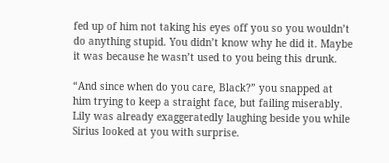fed up of him not taking his eyes off you so you wouldn’t do anything stupid. You didn’t know why he did it. Maybe it was because he wasn’t used to you being this drunk.

“And since when do you care, Black?” you snapped at him trying to keep a straight face, but failing miserably. Lily was already exaggeratedly laughing beside you while Sirius looked at you with surprise.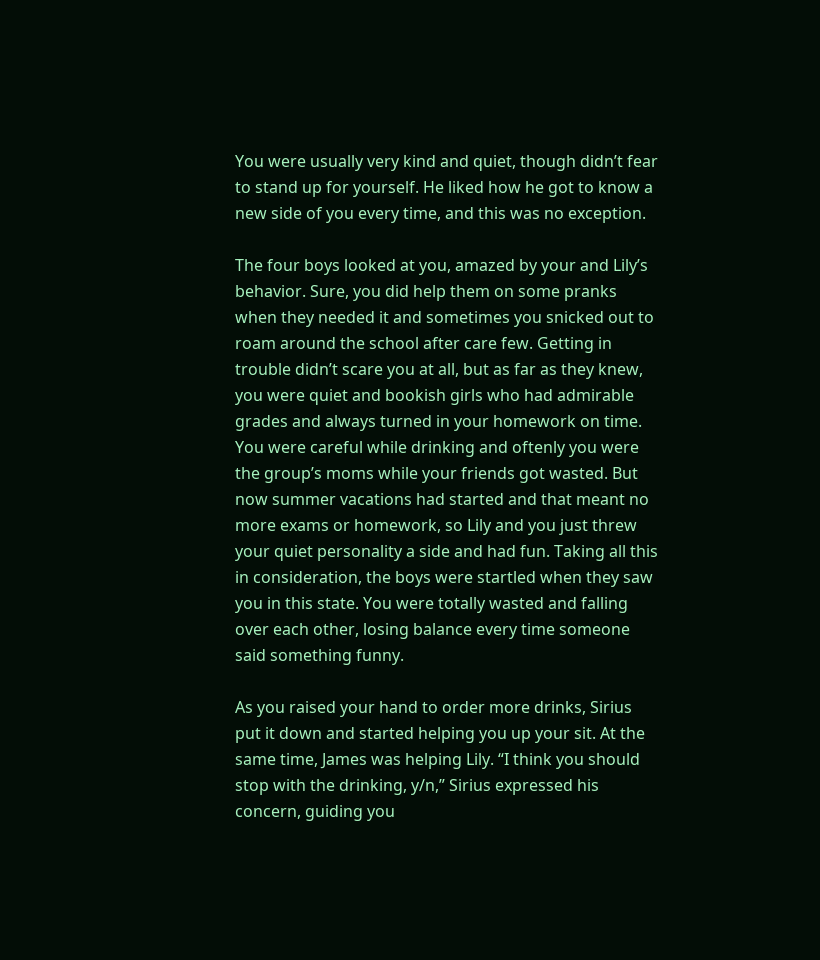You were usually very kind and quiet, though didn’t fear to stand up for yourself. He liked how he got to know a new side of you every time, and this was no exception.

The four boys looked at you, amazed by your and Lily’s behavior. Sure, you did help them on some pranks when they needed it and sometimes you snicked out to roam around the school after care few. Getting in trouble didn’t scare you at all, but as far as they knew, you were quiet and bookish girls who had admirable grades and always turned in your homework on time. You were careful while drinking and oftenly you were the group’s moms while your friends got wasted. But now summer vacations had started and that meant no more exams or homework, so Lily and you just threw your quiet personality a side and had fun. Taking all this in consideration, the boys were startled when they saw you in this state. You were totally wasted and falling over each other, losing balance every time someone said something funny.

As you raised your hand to order more drinks, Sirius put it down and started helping you up your sit. At the same time, James was helping Lily. “I think you should stop with the drinking, y/n,” Sirius expressed his concern, guiding you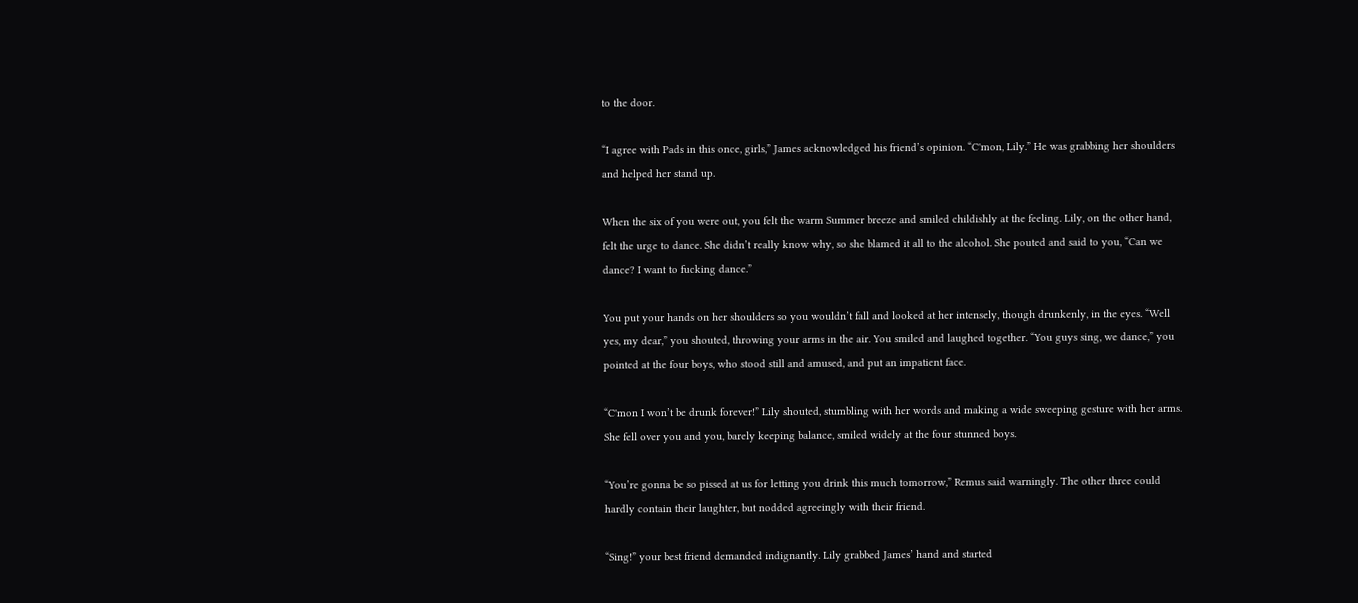to the door.

“I agree with Pads in this once, girls,” James acknowledged his friend’s opinion. “C'mon, Lily.” He was grabbing her shoulders and helped her stand up.

When the six of you were out, you felt the warm Summer breeze and smiled childishly at the feeling. Lily, on the other hand, felt the urge to dance. She didn’t really know why, so she blamed it all to the alcohol. She pouted and said to you, “Can we dance? I want to fucking dance.”

You put your hands on her shoulders so you wouldn’t fall and looked at her intensely, though drunkenly, in the eyes. “Well yes, my dear,” you shouted, throwing your arms in the air. You smiled and laughed together. “You guys sing, we dance,” you pointed at the four boys, who stood still and amused, and put an impatient face.

“C'mon I won’t be drunk forever!” Lily shouted, stumbling with her words and making a wide sweeping gesture with her arms. She fell over you and you, barely keeping balance, smiled widely at the four stunned boys.

“You’re gonna be so pissed at us for letting you drink this much tomorrow,” Remus said warningly. The other three could hardly contain their laughter, but nodded agreeingly with their friend.

“Sing!” your best friend demanded indignantly. Lily grabbed James’ hand and started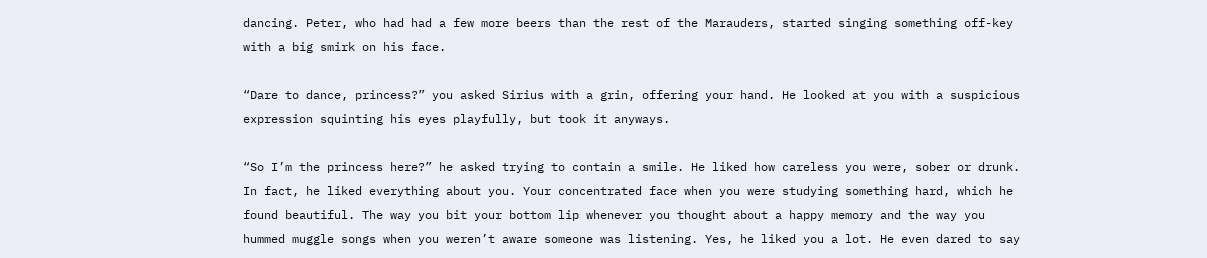dancing. Peter, who had had a few more beers than the rest of the Marauders, started singing something off-key with a big smirk on his face.

“Dare to dance, princess?” you asked Sirius with a grin, offering your hand. He looked at you with a suspicious expression squinting his eyes playfully, but took it anyways.

“So I’m the princess here?” he asked trying to contain a smile. He liked how careless you were, sober or drunk. In fact, he liked everything about you. Your concentrated face when you were studying something hard, which he found beautiful. The way you bit your bottom lip whenever you thought about a happy memory and the way you hummed muggle songs when you weren’t aware someone was listening. Yes, he liked you a lot. He even dared to say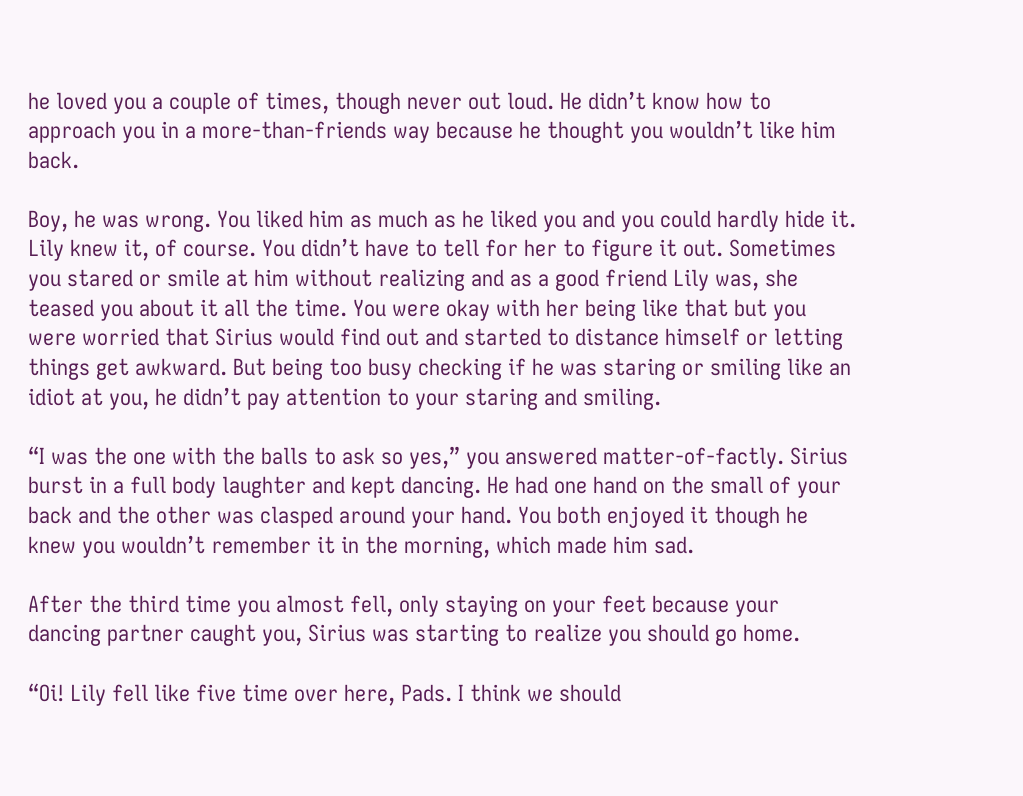he loved you a couple of times, though never out loud. He didn’t know how to approach you in a more-than-friends way because he thought you wouldn’t like him back.

Boy, he was wrong. You liked him as much as he liked you and you could hardly hide it. Lily knew it, of course. You didn’t have to tell for her to figure it out. Sometimes you stared or smile at him without realizing and as a good friend Lily was, she teased you about it all the time. You were okay with her being like that but you were worried that Sirius would find out and started to distance himself or letting things get awkward. But being too busy checking if he was staring or smiling like an idiot at you, he didn’t pay attention to your staring and smiling.

“I was the one with the balls to ask so yes,” you answered matter-of-factly. Sirius burst in a full body laughter and kept dancing. He had one hand on the small of your back and the other was clasped around your hand. You both enjoyed it though he knew you wouldn’t remember it in the morning, which made him sad.

After the third time you almost fell, only staying on your feet because your dancing partner caught you, Sirius was starting to realize you should go home.

“Oi! Lily fell like five time over here, Pads. I think we should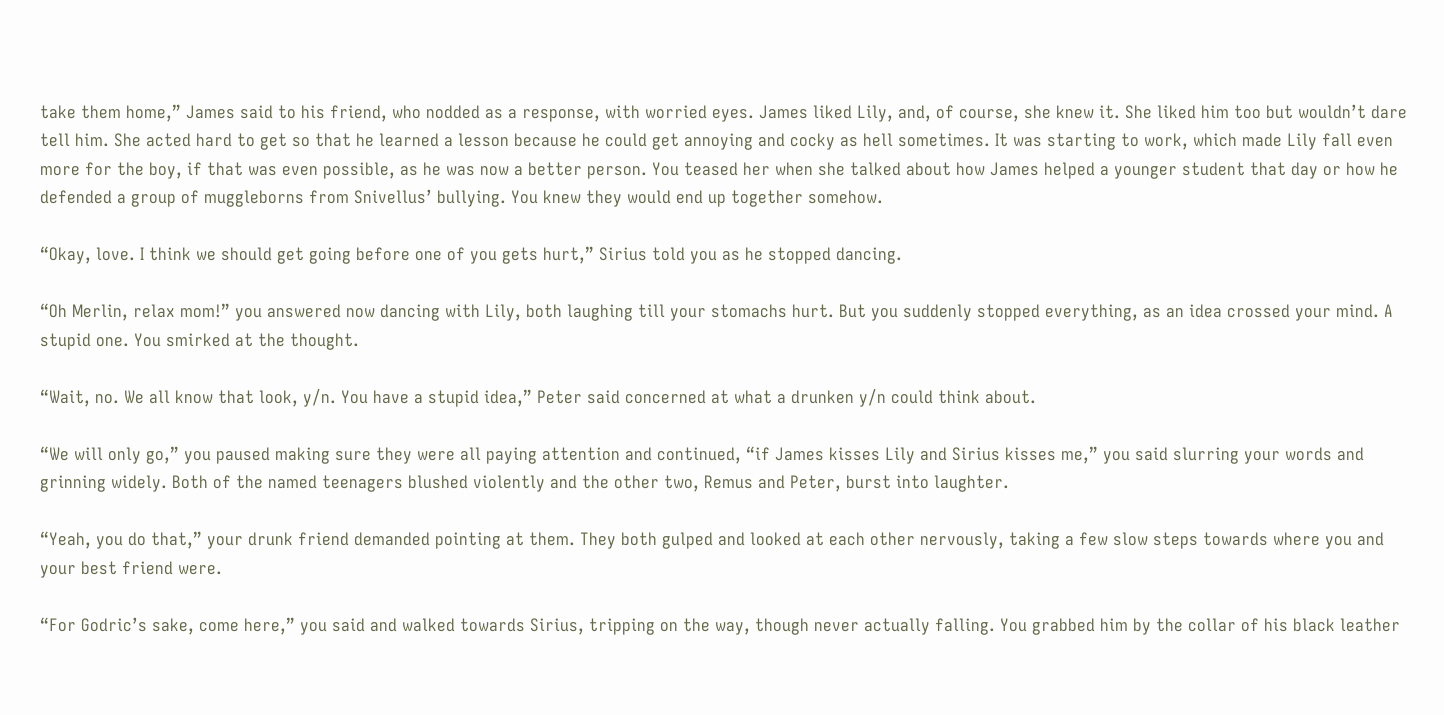take them home,” James said to his friend, who nodded as a response, with worried eyes. James liked Lily, and, of course, she knew it. She liked him too but wouldn’t dare tell him. She acted hard to get so that he learned a lesson because he could get annoying and cocky as hell sometimes. It was starting to work, which made Lily fall even more for the boy, if that was even possible, as he was now a better person. You teased her when she talked about how James helped a younger student that day or how he defended a group of muggleborns from Snivellus’ bullying. You knew they would end up together somehow.

“Okay, love. I think we should get going before one of you gets hurt,” Sirius told you as he stopped dancing.

“Oh Merlin, relax mom!” you answered now dancing with Lily, both laughing till your stomachs hurt. But you suddenly stopped everything, as an idea crossed your mind. A stupid one. You smirked at the thought.

“Wait, no. We all know that look, y/n. You have a stupid idea,” Peter said concerned at what a drunken y/n could think about.

“We will only go,” you paused making sure they were all paying attention and continued, “if James kisses Lily and Sirius kisses me,” you said slurring your words and grinning widely. Both of the named teenagers blushed violently and the other two, Remus and Peter, burst into laughter.

“Yeah, you do that,” your drunk friend demanded pointing at them. They both gulped and looked at each other nervously, taking a few slow steps towards where you and your best friend were.

“For Godric’s sake, come here,” you said and walked towards Sirius, tripping on the way, though never actually falling. You grabbed him by the collar of his black leather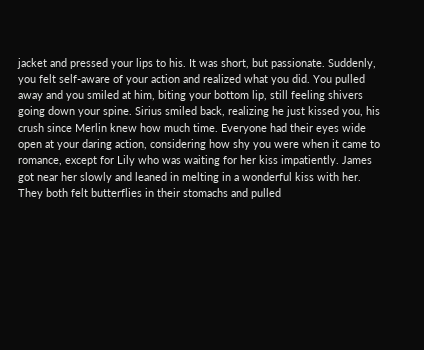jacket and pressed your lips to his. It was short, but passionate. Suddenly, you felt self-aware of your action and realized what you did. You pulled away and you smiled at him, biting your bottom lip, still feeling shivers going down your spine. Sirius smiled back, realizing he just kissed you, his crush since Merlin knew how much time. Everyone had their eyes wide open at your daring action, considering how shy you were when it came to romance, except for Lily who was waiting for her kiss impatiently. James got near her slowly and leaned in melting in a wonderful kiss with her. They both felt butterflies in their stomachs and pulled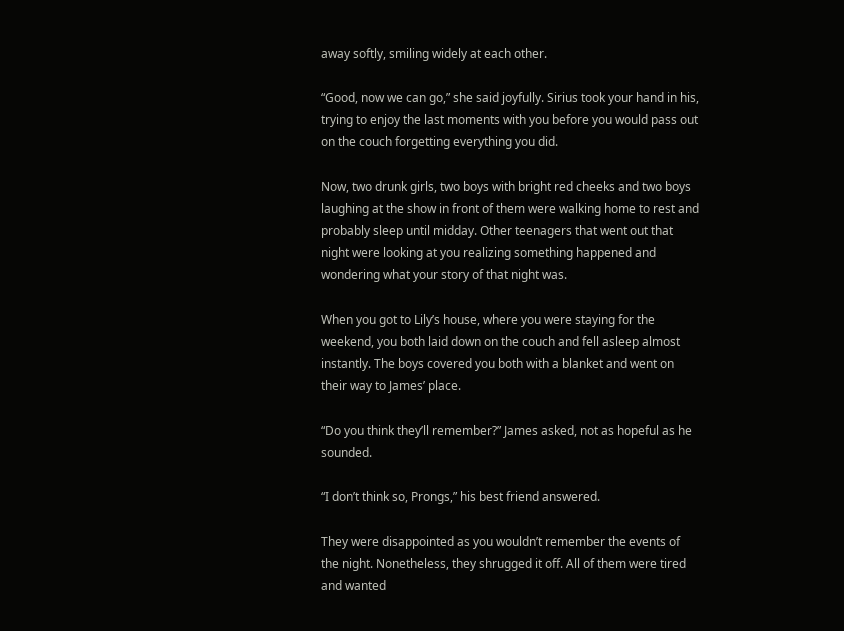away softly, smiling widely at each other.

“Good, now we can go,” she said joyfully. Sirius took your hand in his, trying to enjoy the last moments with you before you would pass out on the couch forgetting everything you did.

Now, two drunk girls, two boys with bright red cheeks and two boys laughing at the show in front of them were walking home to rest and probably sleep until midday. Other teenagers that went out that night were looking at you realizing something happened and wondering what your story of that night was.

When you got to Lily’s house, where you were staying for the weekend, you both laid down on the couch and fell asleep almost instantly. The boys covered you both with a blanket and went on their way to James’ place.

“Do you think they’ll remember?” James asked, not as hopeful as he sounded.

“I don’t think so, Prongs,” his best friend answered.

They were disappointed as you wouldn’t remember the events of the night. Nonetheless, they shrugged it off. All of them were tired and wanted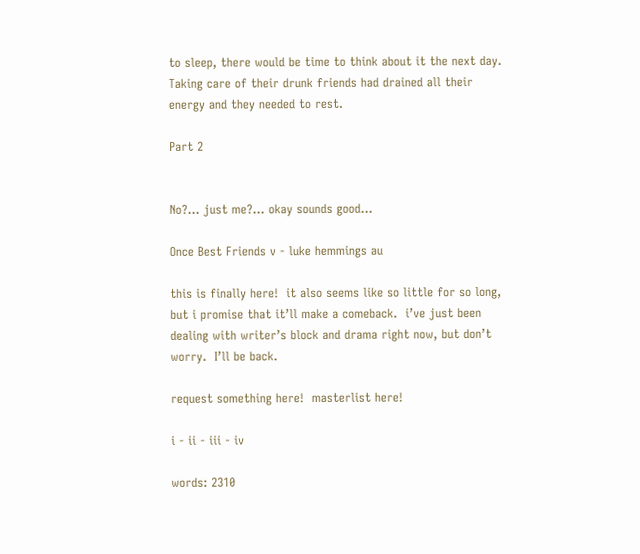to sleep, there would be time to think about it the next day. Taking care of their drunk friends had drained all their energy and they needed to rest.

Part 2


No?… just me?… okay sounds good…

Once Best Friends v - luke hemmings au

this is finally here!  it also seems like so little for so long, but i promise that it’ll make a comeback.  i’ve just been dealing with writer’s block and drama right now, but don’t worry.  I’ll be back.

request something here!  masterlist here!

i - ii - iii - iv

words: 2310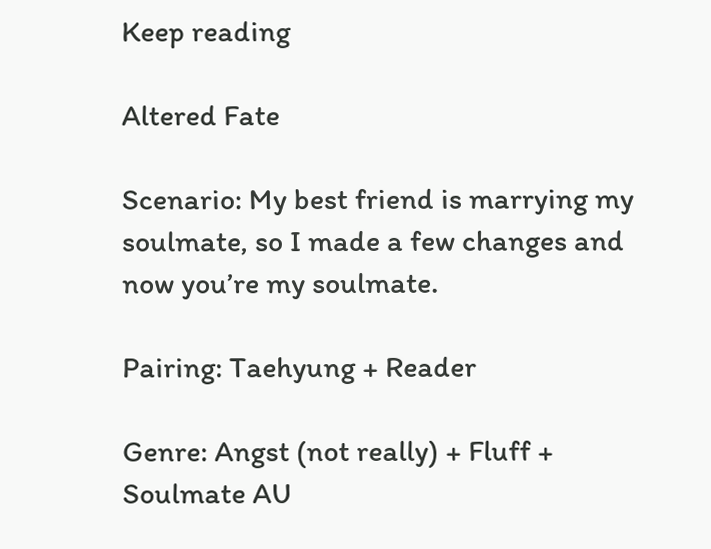Keep reading

Altered Fate

Scenario: My best friend is marrying my soulmate, so I made a few changes and now you’re my soulmate.

Pairing: Taehyung + Reader

Genre: Angst (not really) + Fluff + Soulmate AU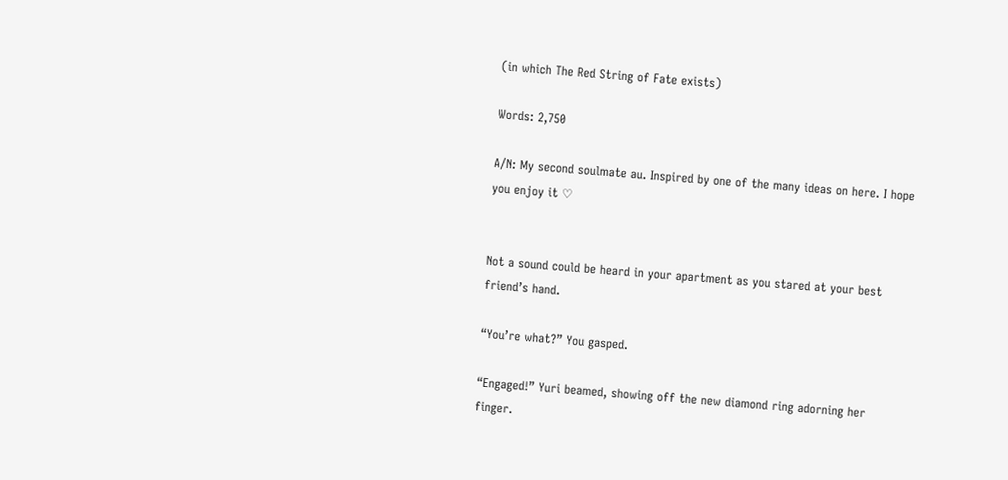(in which The Red String of Fate exists)

Words: 2,750

A/N: My second soulmate au. Inspired by one of the many ideas on here. I hope you enjoy it ♡


Not a sound could be heard in your apartment as you stared at your best friend’s hand.

“You’re what?” You gasped.

“Engaged!” Yuri beamed, showing off the new diamond ring adorning her finger.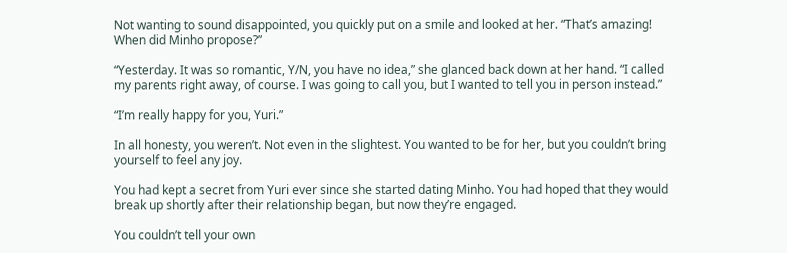Not wanting to sound disappointed, you quickly put on a smile and looked at her. “That’s amazing! When did Minho propose?”

“Yesterday. It was so romantic, Y/N, you have no idea,” she glanced back down at her hand. “I called my parents right away, of course. I was going to call you, but I wanted to tell you in person instead.”

“I’m really happy for you, Yuri.”

In all honesty, you weren’t. Not even in the slightest. You wanted to be for her, but you couldn’t bring yourself to feel any joy.

You had kept a secret from Yuri ever since she started dating Minho. You had hoped that they would break up shortly after their relationship began, but now they’re engaged.

You couldn’t tell your own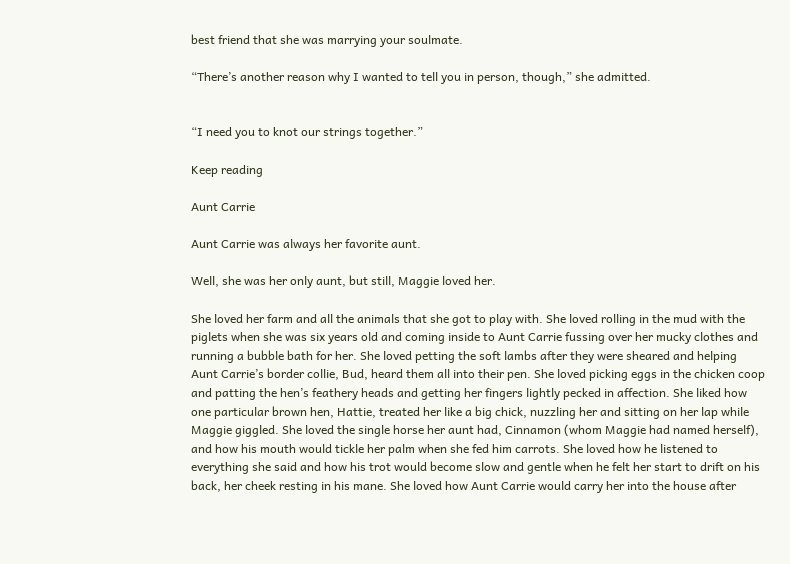best friend that she was marrying your soulmate.

“There’s another reason why I wanted to tell you in person, though,” she admitted.


“I need you to knot our strings together.”

Keep reading

Aunt Carrie

Aunt Carrie was always her favorite aunt.

Well, she was her only aunt, but still, Maggie loved her.

She loved her farm and all the animals that she got to play with. She loved rolling in the mud with the piglets when she was six years old and coming inside to Aunt Carrie fussing over her mucky clothes and running a bubble bath for her. She loved petting the soft lambs after they were sheared and helping Aunt Carrie’s border collie, Bud, heard them all into their pen. She loved picking eggs in the chicken coop and patting the hen’s feathery heads and getting her fingers lightly pecked in affection. She liked how one particular brown hen, Hattie, treated her like a big chick, nuzzling her and sitting on her lap while Maggie giggled. She loved the single horse her aunt had, Cinnamon (whom Maggie had named herself), and how his mouth would tickle her palm when she fed him carrots. She loved how he listened to everything she said and how his trot would become slow and gentle when he felt her start to drift on his back, her cheek resting in his mane. She loved how Aunt Carrie would carry her into the house after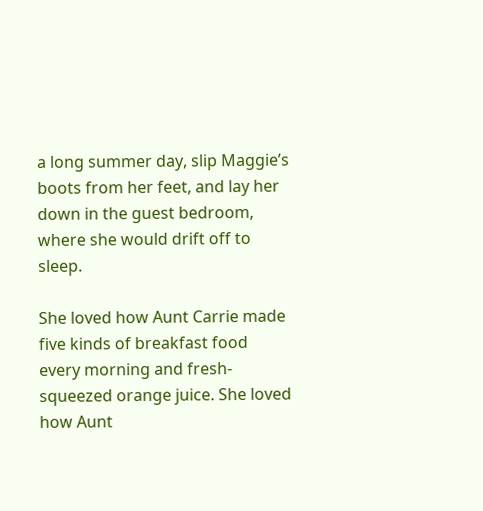a long summer day, slip Maggie’s boots from her feet, and lay her down in the guest bedroom, where she would drift off to sleep.

She loved how Aunt Carrie made five kinds of breakfast food every morning and fresh-squeezed orange juice. She loved how Aunt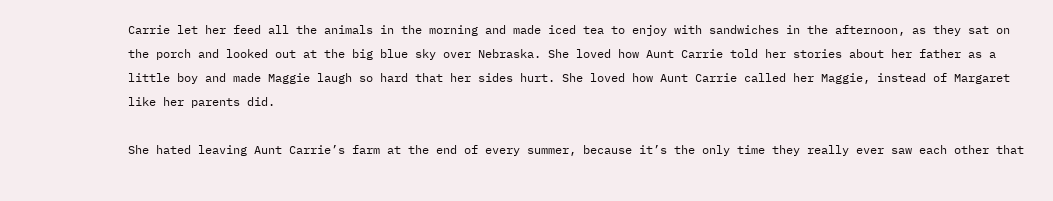Carrie let her feed all the animals in the morning and made iced tea to enjoy with sandwiches in the afternoon, as they sat on the porch and looked out at the big blue sky over Nebraska. She loved how Aunt Carrie told her stories about her father as a little boy and made Maggie laugh so hard that her sides hurt. She loved how Aunt Carrie called her Maggie, instead of Margaret like her parents did.

She hated leaving Aunt Carrie’s farm at the end of every summer, because it’s the only time they really ever saw each other that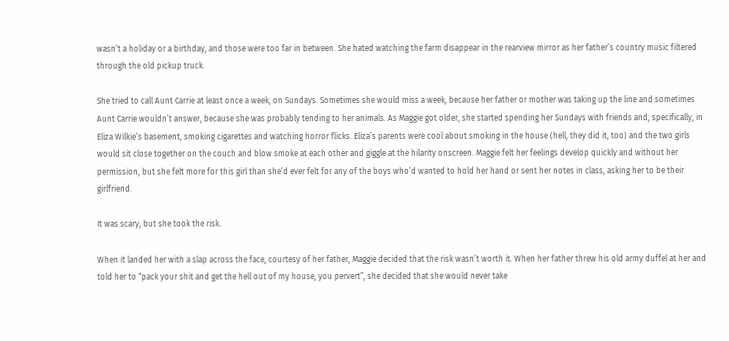wasn’t a holiday or a birthday, and those were too far in between. She hated watching the farm disappear in the rearview mirror as her father’s country music filtered through the old pickup truck.

She tried to call Aunt Carrie at least once a week, on Sundays. Sometimes she would miss a week, because her father or mother was taking up the line and sometimes Aunt Carrie wouldn’t answer, because she was probably tending to her animals. As Maggie got older, she started spending her Sundays with friends and, specifically, in Eliza Wilkie’s basement, smoking cigarettes and watching horror flicks. Eliza’s parents were cool about smoking in the house (hell, they did it, too) and the two girls would sit close together on the couch and blow smoke at each other and giggle at the hilarity onscreen. Maggie felt her feelings develop quickly and without her permission, but she felt more for this girl than she’d ever felt for any of the boys who’d wanted to hold her hand or sent her notes in class, asking her to be their girlfriend.

It was scary, but she took the risk.

When it landed her with a slap across the face, courtesy of her father, Maggie decided that the risk wasn’t worth it. When her father threw his old army duffel at her and told her to “pack your shit and get the hell out of my house, you pervert”, she decided that she would never take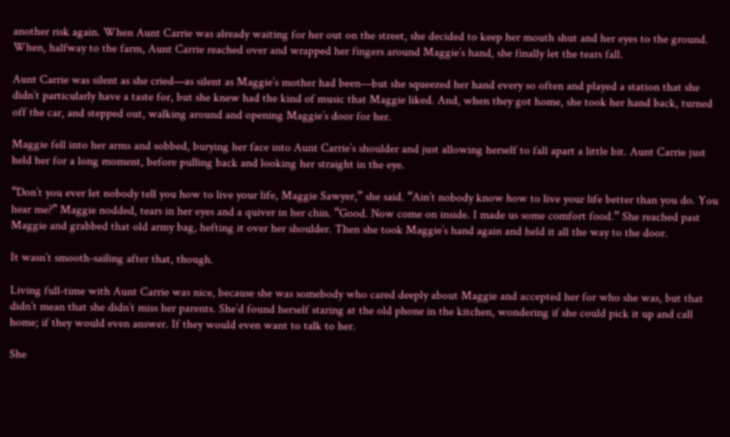another risk again. When Aunt Carrie was already waiting for her out on the street, she decided to keep her mouth shut and her eyes to the ground. When, halfway to the farm, Aunt Carrie reached over and wrapped her fingers around Maggie’s hand, she finally let the tears fall.

Aunt Carrie was silent as she cried—as silent as Maggie’s mother had been—but she squeezed her hand every so often and played a station that she didn’t particularly have a taste for, but she knew had the kind of music that Maggie liked. And, when they got home, she took her hand back, turned off the car, and stepped out, walking around and opening Maggie’s door for her.

Maggie fell into her arms and sobbed, burying her face into Aunt Carrie’s shoulder and just allowing herself to fall apart a little bit. Aunt Carrie just held her for a long moment, before pulling back and looking her straight in the eye.

“Don’t you ever let nobody tell you how to live your life, Maggie Sawyer,” she said. “Ain’t nobody know how to live your life better than you do. You hear me?” Maggie nodded, tears in her eyes and a quiver in her chin. “Good. Now come on inside. I made us some comfort food.” She reached past Maggie and grabbed that old army bag, hefting it over her shoulder. Then she took Maggie’s hand again and held it all the way to the door.

It wasn’t smooth-sailing after that, though.

Living full-time with Aunt Carrie was nice, because she was somebody who cared deeply about Maggie and accepted her for who she was, but that didn’t mean that she didn’t miss her parents. She’d found herself staring at the old phone in the kitchen, wondering if she could pick it up and call home; if they would even answer. If they would even want to talk to her.

She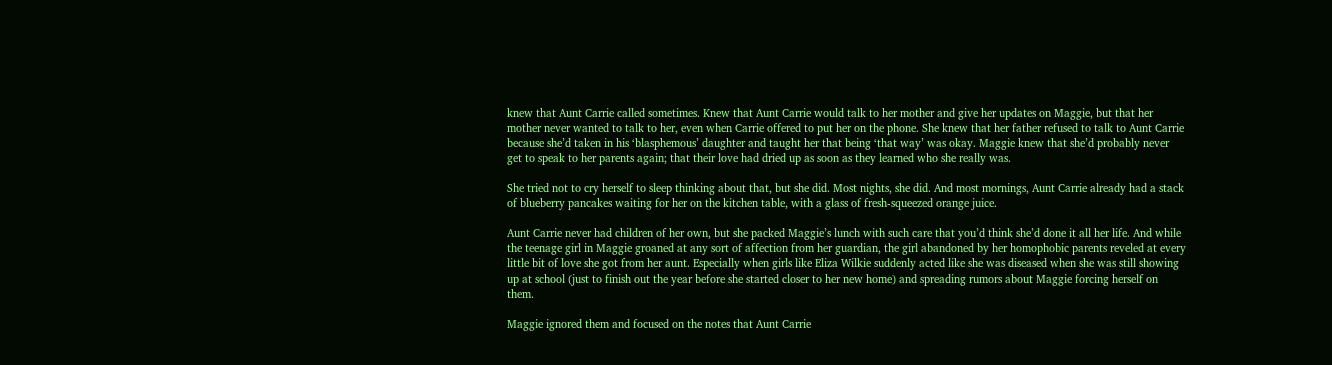knew that Aunt Carrie called sometimes. Knew that Aunt Carrie would talk to her mother and give her updates on Maggie, but that her mother never wanted to talk to her, even when Carrie offered to put her on the phone. She knew that her father refused to talk to Aunt Carrie because she’d taken in his ‘blasphemous’ daughter and taught her that being ‘that way’ was okay. Maggie knew that she’d probably never get to speak to her parents again; that their love had dried up as soon as they learned who she really was.

She tried not to cry herself to sleep thinking about that, but she did. Most nights, she did. And most mornings, Aunt Carrie already had a stack of blueberry pancakes waiting for her on the kitchen table, with a glass of fresh-squeezed orange juice.

Aunt Carrie never had children of her own, but she packed Maggie’s lunch with such care that you’d think she’d done it all her life. And while the teenage girl in Maggie groaned at any sort of affection from her guardian, the girl abandoned by her homophobic parents reveled at every little bit of love she got from her aunt. Especially when girls like Eliza Wilkie suddenly acted like she was diseased when she was still showing up at school (just to finish out the year before she started closer to her new home) and spreading rumors about Maggie forcing herself on them.

Maggie ignored them and focused on the notes that Aunt Carrie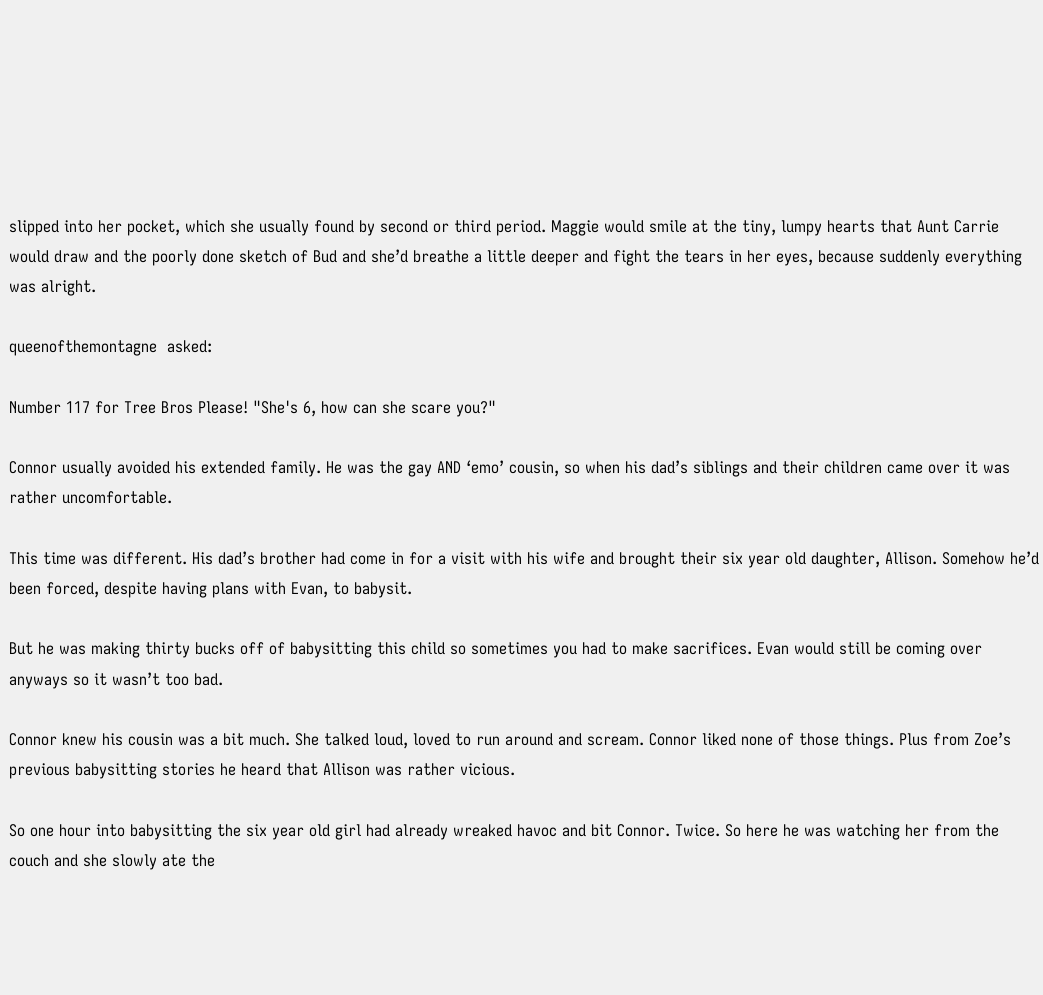slipped into her pocket, which she usually found by second or third period. Maggie would smile at the tiny, lumpy hearts that Aunt Carrie would draw and the poorly done sketch of Bud and she’d breathe a little deeper and fight the tears in her eyes, because suddenly everything was alright.

queenofthemontagne  asked:

Number 117 for Tree Bros Please! "She's 6, how can she scare you?"

Connor usually avoided his extended family. He was the gay AND ‘emo’ cousin, so when his dad’s siblings and their children came over it was rather uncomfortable.

This time was different. His dad’s brother had come in for a visit with his wife and brought their six year old daughter, Allison. Somehow he’d been forced, despite having plans with Evan, to babysit.

But he was making thirty bucks off of babysitting this child so sometimes you had to make sacrifices. Evan would still be coming over anyways so it wasn’t too bad.

Connor knew his cousin was a bit much. She talked loud, loved to run around and scream. Connor liked none of those things. Plus from Zoe’s previous babysitting stories he heard that Allison was rather vicious.

So one hour into babysitting the six year old girl had already wreaked havoc and bit Connor. Twice. So here he was watching her from the couch and she slowly ate the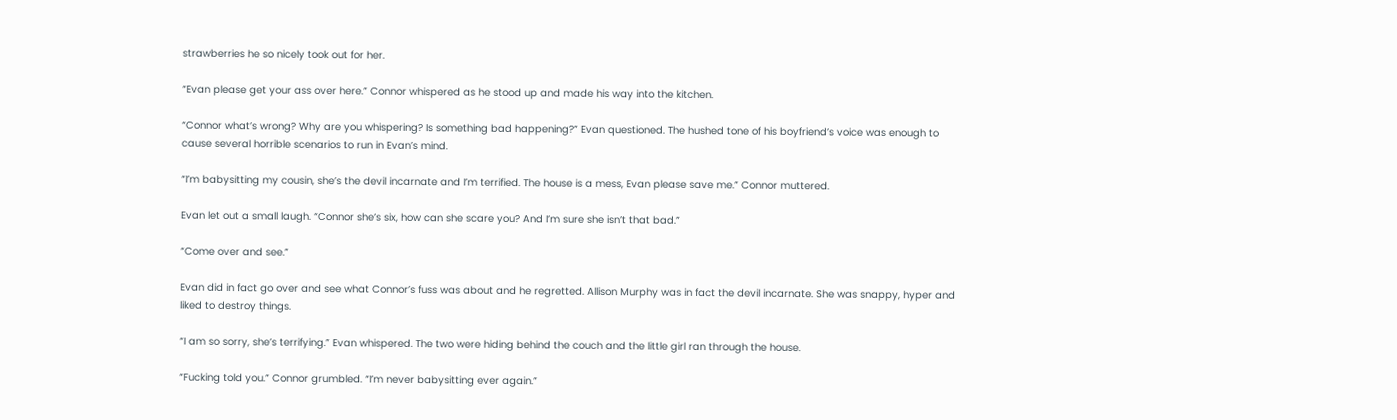strawberries he so nicely took out for her.

“Evan please get your ass over here.” Connor whispered as he stood up and made his way into the kitchen.

“Connor what’s wrong? Why are you whispering? Is something bad happening?” Evan questioned. The hushed tone of his boyfriend’s voice was enough to cause several horrible scenarios to run in Evan’s mind.

“I’m babysitting my cousin, she’s the devil incarnate and I’m terrified. The house is a mess, Evan please save me.” Connor muttered.

Evan let out a small laugh. “Connor she’s six, how can she scare you? And I’m sure she isn’t that bad.”

“Come over and see.”

Evan did in fact go over and see what Connor’s fuss was about and he regretted. Allison Murphy was in fact the devil incarnate. She was snappy, hyper and liked to destroy things.

“I am so sorry, she’s terrifying.” Evan whispered. The two were hiding behind the couch and the little girl ran through the house.

“Fucking told you.” Connor grumbled. “I’m never babysitting ever again.”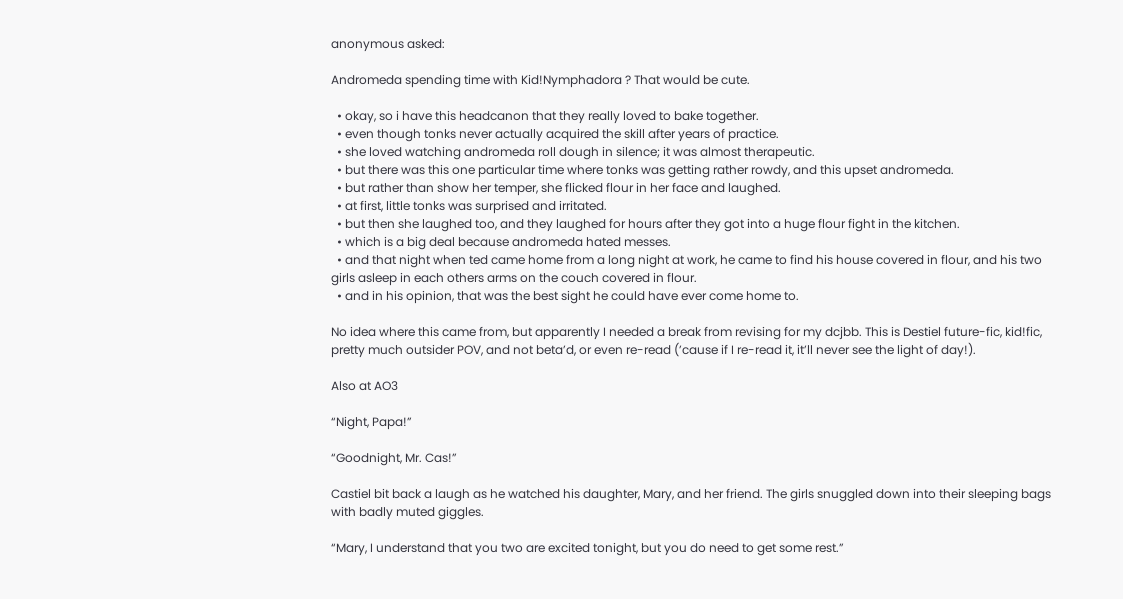anonymous asked:

Andromeda spending time with Kid!Nymphadora ? That would be cute.

  • okay, so i have this headcanon that they really loved to bake together.
  • even though tonks never actually acquired the skill after years of practice.
  • she loved watching andromeda roll dough in silence; it was almost therapeutic.
  • but there was this one particular time where tonks was getting rather rowdy, and this upset andromeda.
  • but rather than show her temper, she flicked flour in her face and laughed.
  • at first, little tonks was surprised and irritated.
  • but then she laughed too, and they laughed for hours after they got into a huge flour fight in the kitchen.
  • which is a big deal because andromeda hated messes.
  • and that night when ted came home from a long night at work, he came to find his house covered in flour, and his two girls asleep in each others arms on the couch covered in flour.
  • and in his opinion, that was the best sight he could have ever come home to.

No idea where this came from, but apparently I needed a break from revising for my dcjbb. This is Destiel future-fic, kid!fic, pretty much outsider POV, and not beta’d, or even re-read (’cause if I re-read it, it’ll never see the light of day!).

Also at AO3

“Night, Papa!”

“Goodnight, Mr. Cas!”

Castiel bit back a laugh as he watched his daughter, Mary, and her friend. The girls snuggled down into their sleeping bags with badly muted giggles.

“Mary, I understand that you two are excited tonight, but you do need to get some rest.”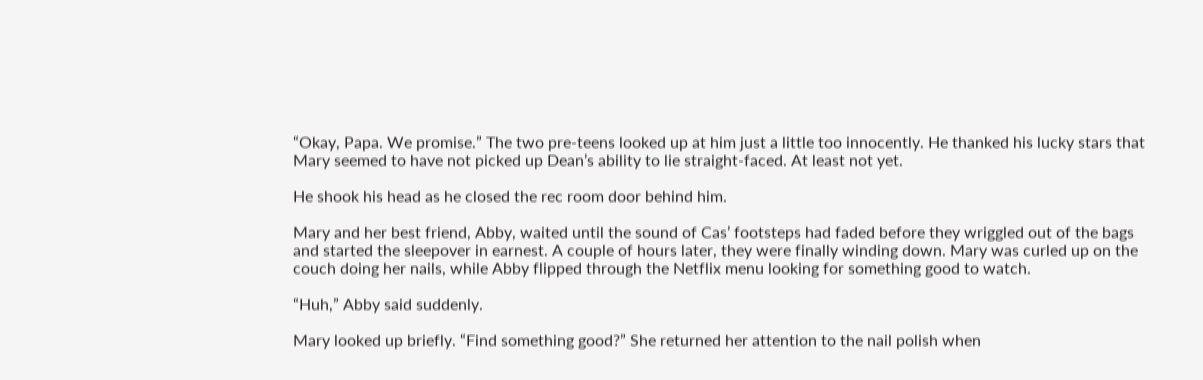“Okay, Papa. We promise.” The two pre-teens looked up at him just a little too innocently. He thanked his lucky stars that Mary seemed to have not picked up Dean’s ability to lie straight-faced. At least not yet.

He shook his head as he closed the rec room door behind him.

Mary and her best friend, Abby, waited until the sound of Cas’ footsteps had faded before they wriggled out of the bags and started the sleepover in earnest. A couple of hours later, they were finally winding down. Mary was curled up on the couch doing her nails, while Abby flipped through the Netflix menu looking for something good to watch.

“Huh,” Abby said suddenly.

Mary looked up briefly. “Find something good?” She returned her attention to the nail polish when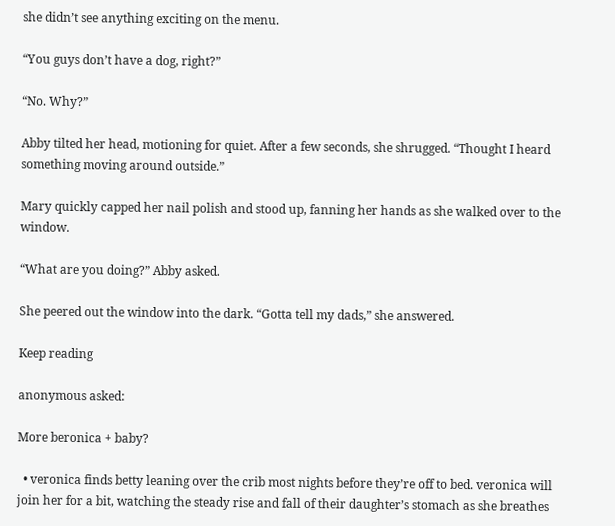she didn’t see anything exciting on the menu.

“You guys don’t have a dog, right?”

“No. Why?”

Abby tilted her head, motioning for quiet. After a few seconds, she shrugged. “Thought I heard something moving around outside.”

Mary quickly capped her nail polish and stood up, fanning her hands as she walked over to the window.

“What are you doing?” Abby asked.

She peered out the window into the dark. “Gotta tell my dads,” she answered.

Keep reading

anonymous asked:

More beronica + baby?

  • veronica finds betty leaning over the crib most nights before they’re off to bed. veronica will join her for a bit, watching the steady rise and fall of their daughter’s stomach as she breathes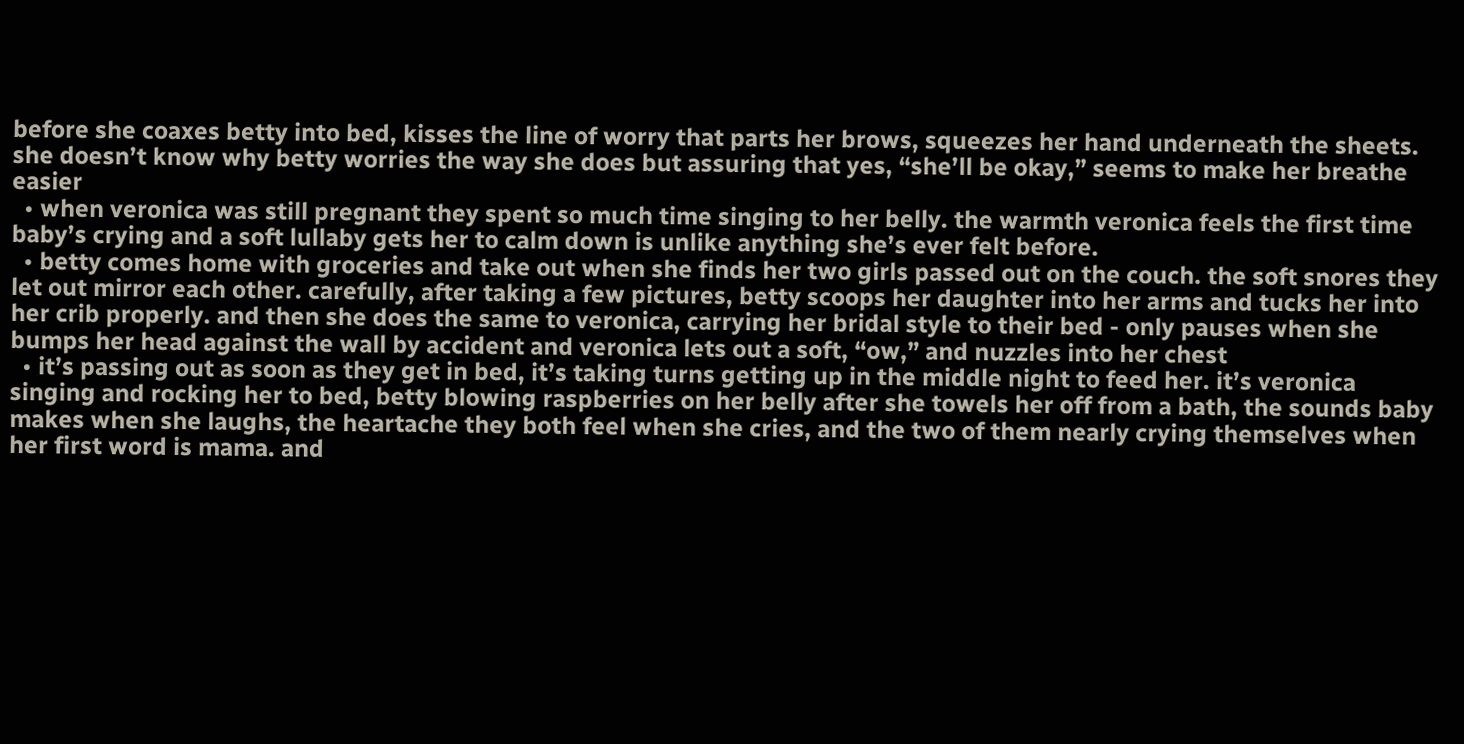before she coaxes betty into bed, kisses the line of worry that parts her brows, squeezes her hand underneath the sheets. she doesn’t know why betty worries the way she does but assuring that yes, “she’ll be okay,” seems to make her breathe easier
  • when veronica was still pregnant they spent so much time singing to her belly. the warmth veronica feels the first time baby’s crying and a soft lullaby gets her to calm down is unlike anything she’s ever felt before.
  • betty comes home with groceries and take out when she finds her two girls passed out on the couch. the soft snores they let out mirror each other. carefully, after taking a few pictures, betty scoops her daughter into her arms and tucks her into her crib properly. and then she does the same to veronica, carrying her bridal style to their bed - only pauses when she bumps her head against the wall by accident and veronica lets out a soft, “ow,” and nuzzles into her chest
  • it’s passing out as soon as they get in bed, it’s taking turns getting up in the middle night to feed her. it’s veronica singing and rocking her to bed, betty blowing raspberries on her belly after she towels her off from a bath, the sounds baby makes when she laughs, the heartache they both feel when she cries, and the two of them nearly crying themselves when her first word is mama. and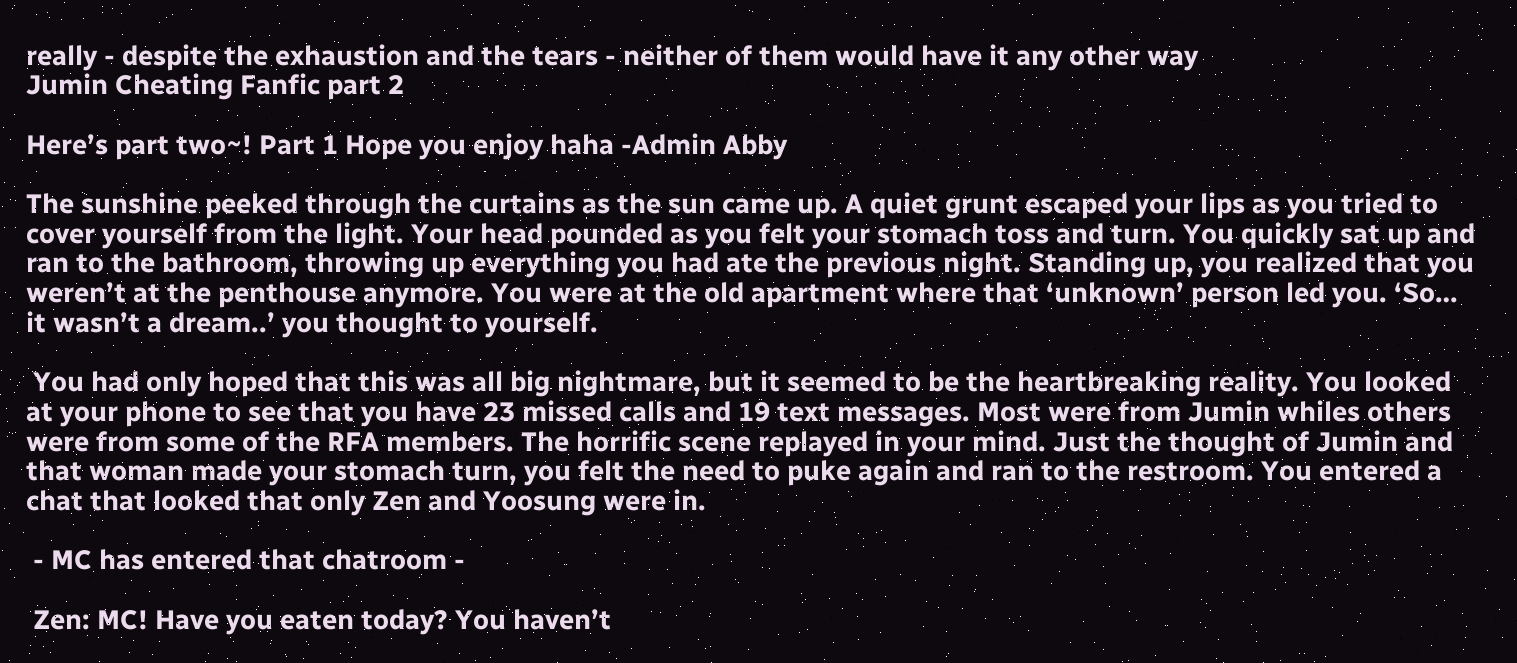really - despite the exhaustion and the tears - neither of them would have it any other way
Jumin Cheating Fanfic part 2

Here’s part two~! Part 1 Hope you enjoy haha -Admin Abby

The sunshine peeked through the curtains as the sun came up. A quiet grunt escaped your lips as you tried to cover yourself from the light. Your head pounded as you felt your stomach toss and turn. You quickly sat up and ran to the bathroom, throwing up everything you had ate the previous night. Standing up, you realized that you weren’t at the penthouse anymore. You were at the old apartment where that ‘unknown’ person led you. ‘So… it wasn’t a dream..’ you thought to yourself.

 You had only hoped that this was all big nightmare, but it seemed to be the heartbreaking reality. You looked at your phone to see that you have 23 missed calls and 19 text messages. Most were from Jumin whiles others were from some of the RFA members. The horrific scene replayed in your mind. Just the thought of Jumin and that woman made your stomach turn, you felt the need to puke again and ran to the restroom. You entered a chat that looked that only Zen and Yoosung were in.

 - MC has entered that chatroom -

 Zen: MC! Have you eaten today? You haven’t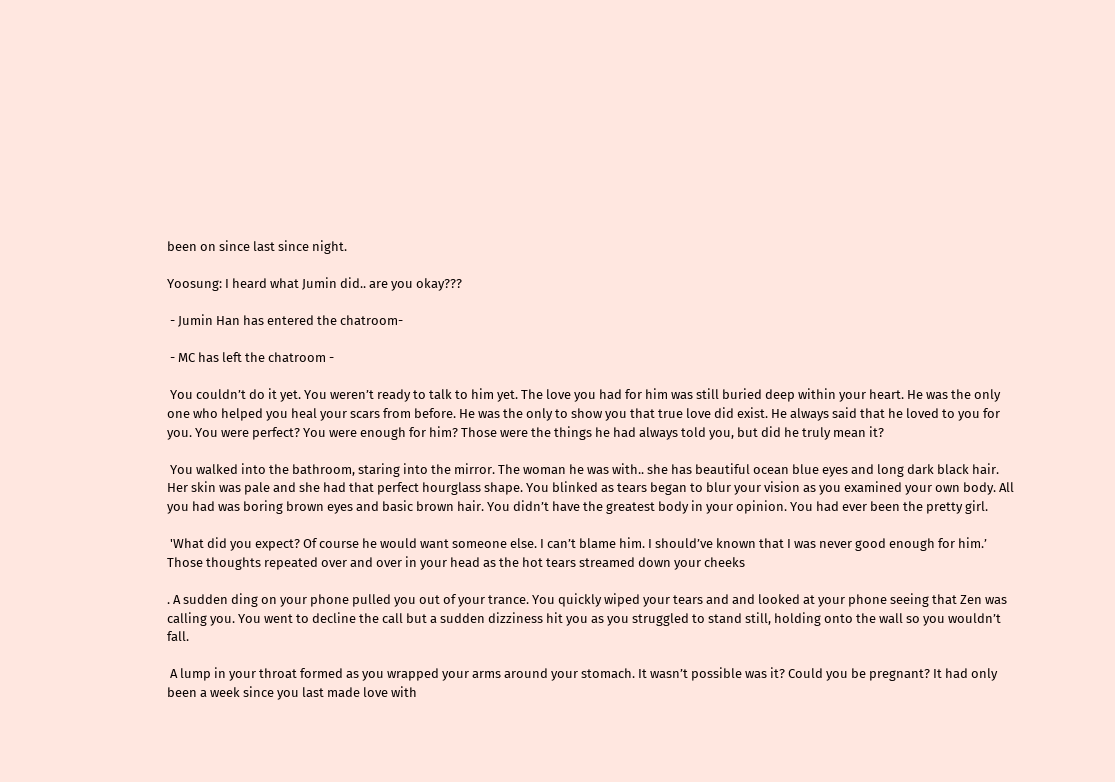been on since last since night.

Yoosung: I heard what Jumin did.. are you okay???

 - Jumin Han has entered the chatroom-

 - MC has left the chatroom -

 You couldn’t do it yet. You weren’t ready to talk to him yet. The love you had for him was still buried deep within your heart. He was the only one who helped you heal your scars from before. He was the only to show you that true love did exist. He always said that he loved to you for you. You were perfect? You were enough for him? Those were the things he had always told you, but did he truly mean it?

 You walked into the bathroom, staring into the mirror. The woman he was with.. she has beautiful ocean blue eyes and long dark black hair. Her skin was pale and she had that perfect hourglass shape. You blinked as tears began to blur your vision as you examined your own body. All you had was boring brown eyes and basic brown hair. You didn’t have the greatest body in your opinion. You had ever been the pretty girl.

 'What did you expect? Of course he would want someone else. I can’t blame him. I should’ve known that I was never good enough for him.’ Those thoughts repeated over and over in your head as the hot tears streamed down your cheeks

. A sudden ding on your phone pulled you out of your trance. You quickly wiped your tears and and looked at your phone seeing that Zen was calling you. You went to decline the call but a sudden dizziness hit you as you struggled to stand still, holding onto the wall so you wouldn’t fall.

 A lump in your throat formed as you wrapped your arms around your stomach. It wasn’t possible was it? Could you be pregnant? It had only been a week since you last made love with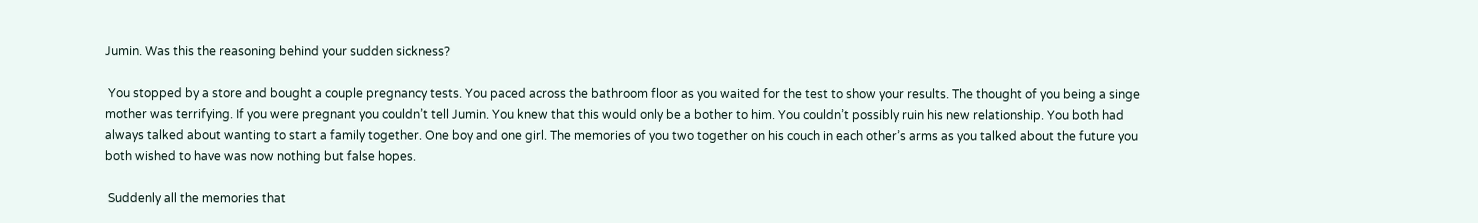Jumin. Was this the reasoning behind your sudden sickness?

 You stopped by a store and bought a couple pregnancy tests. You paced across the bathroom floor as you waited for the test to show your results. The thought of you being a singe mother was terrifying. If you were pregnant you couldn’t tell Jumin. You knew that this would only be a bother to him. You couldn’t possibly ruin his new relationship. You both had always talked about wanting to start a family together. One boy and one girl. The memories of you two together on his couch in each other’s arms as you talked about the future you both wished to have was now nothing but false hopes.

 Suddenly all the memories that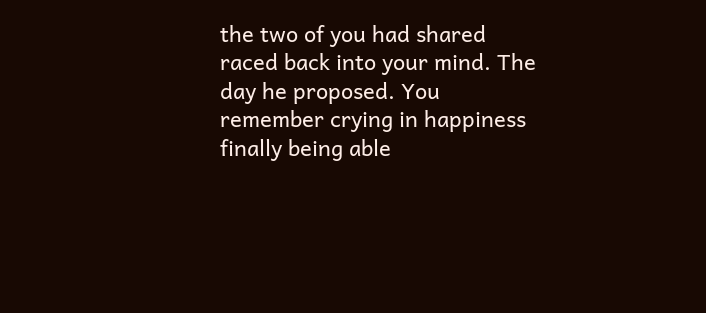the two of you had shared raced back into your mind. The day he proposed. You remember crying in happiness finally being able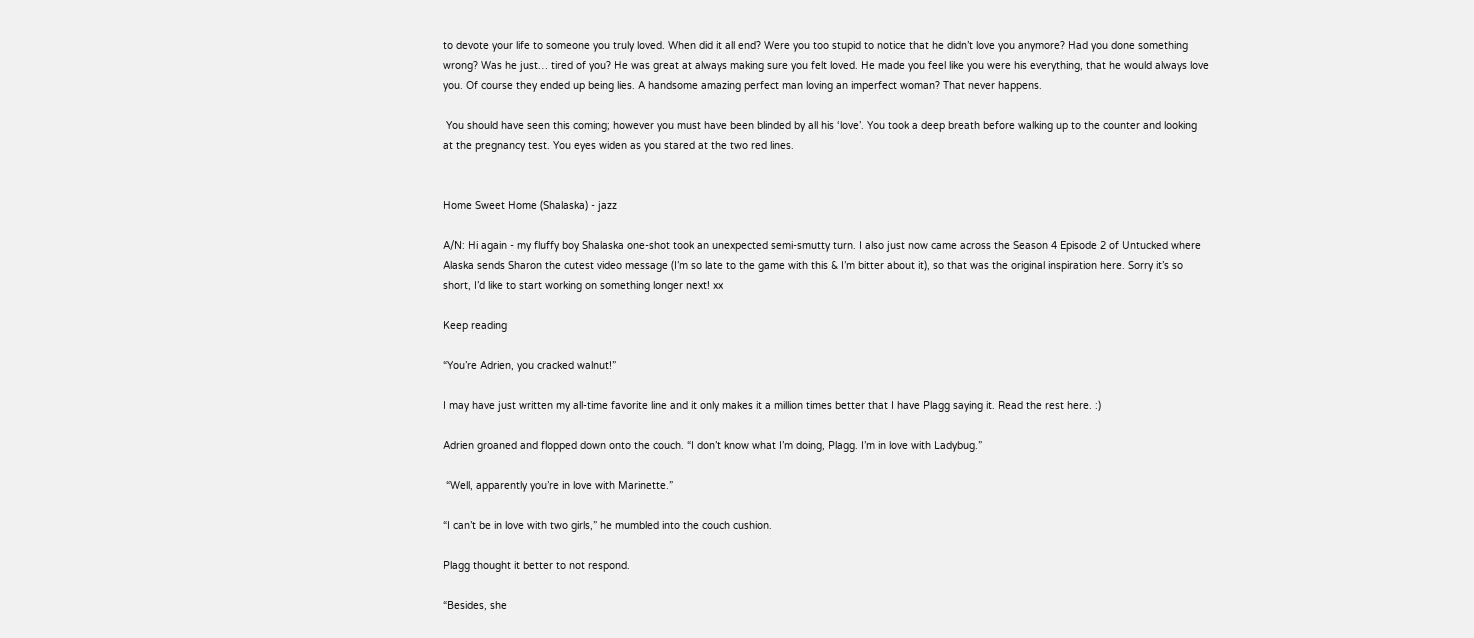to devote your life to someone you truly loved. When did it all end? Were you too stupid to notice that he didn’t love you anymore? Had you done something wrong? Was he just… tired of you? He was great at always making sure you felt loved. He made you feel like you were his everything, that he would always love you. Of course they ended up being lies. A handsome amazing perfect man loving an imperfect woman? That never happens.

 You should have seen this coming; however you must have been blinded by all his ‘love’. You took a deep breath before walking up to the counter and looking at the pregnancy test. You eyes widen as you stared at the two red lines.


Home Sweet Home (Shalaska) - jazz

A/N: Hi again - my fluffy boy Shalaska one-shot took an unexpected semi-smutty turn. I also just now came across the Season 4 Episode 2 of Untucked where Alaska sends Sharon the cutest video message (I’m so late to the game with this & I’m bitter about it), so that was the original inspiration here. Sorry it’s so short, I’d like to start working on something longer next! xx

Keep reading

“You’re Adrien, you cracked walnut!”

I may have just written my all-time favorite line and it only makes it a million times better that I have Plagg saying it. Read the rest here. :)

Adrien groaned and flopped down onto the couch. “I don’t know what I’m doing, Plagg. I’m in love with Ladybug.”

 “Well, apparently you’re in love with Marinette.”

“I can’t be in love with two girls,” he mumbled into the couch cushion.

Plagg thought it better to not respond.

“Besides, she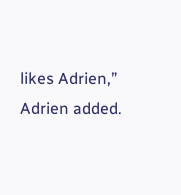likes Adrien,” Adrien added.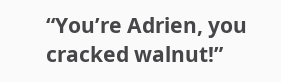“You’re Adrien, you cracked walnut!”